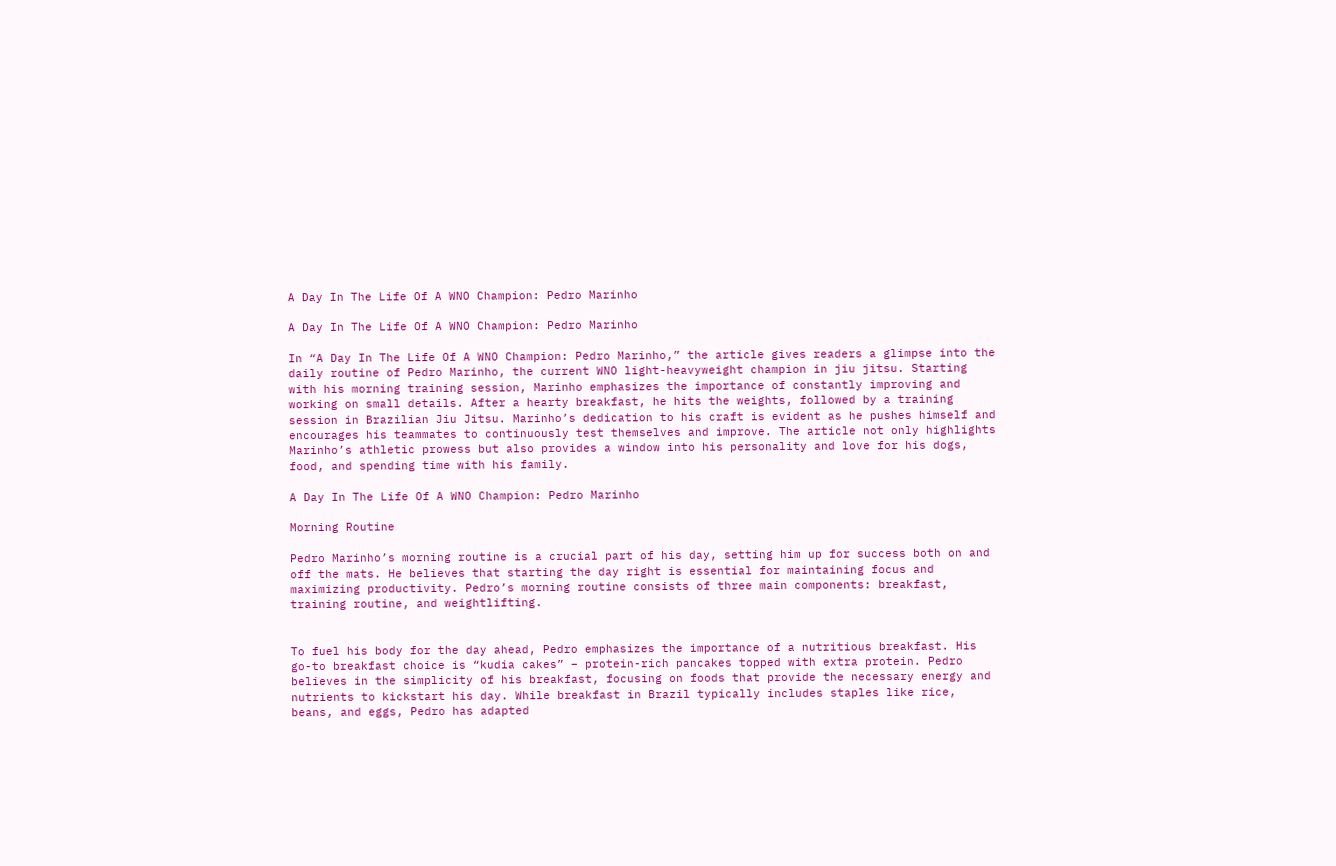A Day In The Life Of A WNO Champion: Pedro Marinho

A Day In The Life Of A WNO Champion: Pedro Marinho

In “A Day In The Life Of A WNO Champion: Pedro Marinho,” the article gives readers a glimpse into the daily routine of Pedro Marinho, the current WNO light-heavyweight champion in jiu jitsu. Starting with his morning training session, Marinho emphasizes the importance of constantly improving and working on small details. After a hearty breakfast, he hits the weights, followed by a training session in Brazilian Jiu Jitsu. Marinho’s dedication to his craft is evident as he pushes himself and encourages his teammates to continuously test themselves and improve. The article not only highlights Marinho’s athletic prowess but also provides a window into his personality and love for his dogs, food, and spending time with his family.

A Day In The Life Of A WNO Champion: Pedro Marinho

Morning Routine

Pedro Marinho’s morning routine is a crucial part of his day, setting him up for success both on and off the mats. He believes that starting the day right is essential for maintaining focus and maximizing productivity. Pedro’s morning routine consists of three main components: breakfast, training routine, and weightlifting.


To fuel his body for the day ahead, Pedro emphasizes the importance of a nutritious breakfast. His go-to breakfast choice is “kudia cakes” – protein-rich pancakes topped with extra protein. Pedro believes in the simplicity of his breakfast, focusing on foods that provide the necessary energy and nutrients to kickstart his day. While breakfast in Brazil typically includes staples like rice, beans, and eggs, Pedro has adapted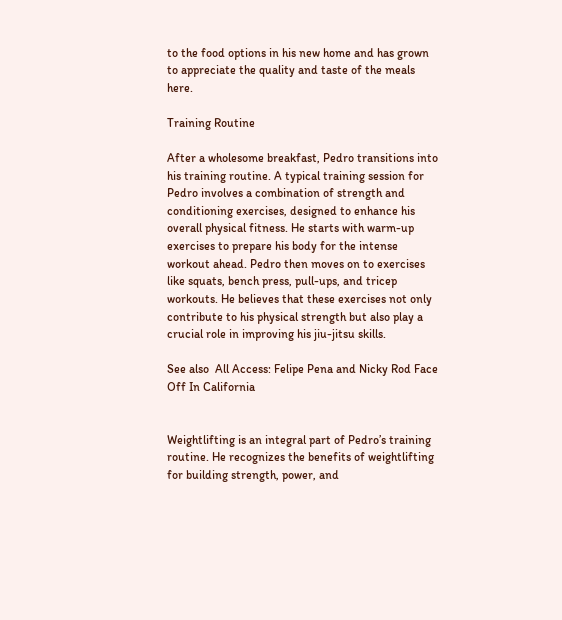to the food options in his new home and has grown to appreciate the quality and taste of the meals here.

Training Routine

After a wholesome breakfast, Pedro transitions into his training routine. A typical training session for Pedro involves a combination of strength and conditioning exercises, designed to enhance his overall physical fitness. He starts with warm-up exercises to prepare his body for the intense workout ahead. Pedro then moves on to exercises like squats, bench press, pull-ups, and tricep workouts. He believes that these exercises not only contribute to his physical strength but also play a crucial role in improving his jiu-jitsu skills.

See also  All Access: Felipe Pena and Nicky Rod Face Off In California


Weightlifting is an integral part of Pedro’s training routine. He recognizes the benefits of weightlifting for building strength, power, and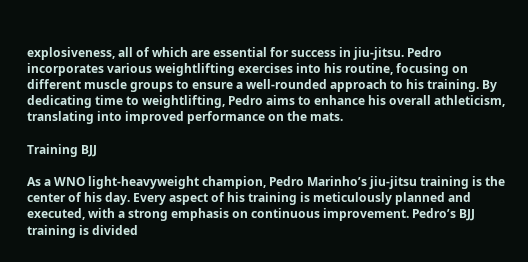explosiveness, all of which are essential for success in jiu-jitsu. Pedro incorporates various weightlifting exercises into his routine, focusing on different muscle groups to ensure a well-rounded approach to his training. By dedicating time to weightlifting, Pedro aims to enhance his overall athleticism, translating into improved performance on the mats.

Training BJJ

As a WNO light-heavyweight champion, Pedro Marinho’s jiu-jitsu training is the center of his day. Every aspect of his training is meticulously planned and executed, with a strong emphasis on continuous improvement. Pedro’s BJJ training is divided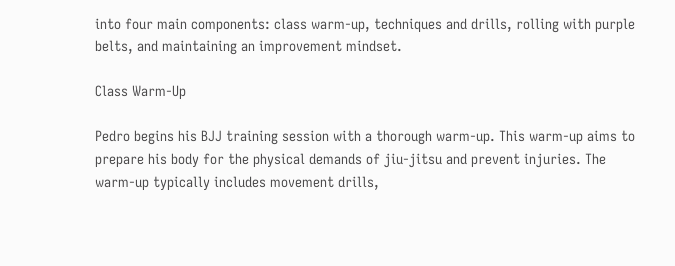into four main components: class warm-up, techniques and drills, rolling with purple belts, and maintaining an improvement mindset.

Class Warm-Up

Pedro begins his BJJ training session with a thorough warm-up. This warm-up aims to prepare his body for the physical demands of jiu-jitsu and prevent injuries. The warm-up typically includes movement drills,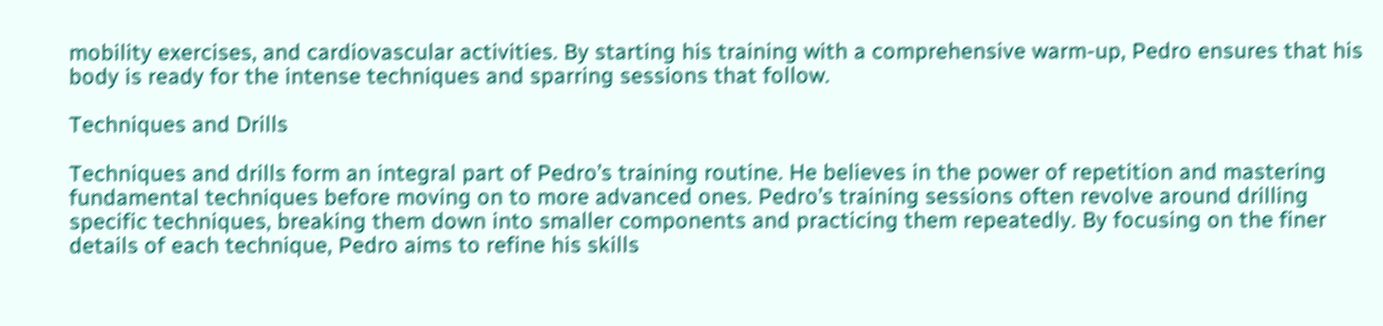mobility exercises, and cardiovascular activities. By starting his training with a comprehensive warm-up, Pedro ensures that his body is ready for the intense techniques and sparring sessions that follow.

Techniques and Drills

Techniques and drills form an integral part of Pedro’s training routine. He believes in the power of repetition and mastering fundamental techniques before moving on to more advanced ones. Pedro’s training sessions often revolve around drilling specific techniques, breaking them down into smaller components and practicing them repeatedly. By focusing on the finer details of each technique, Pedro aims to refine his skills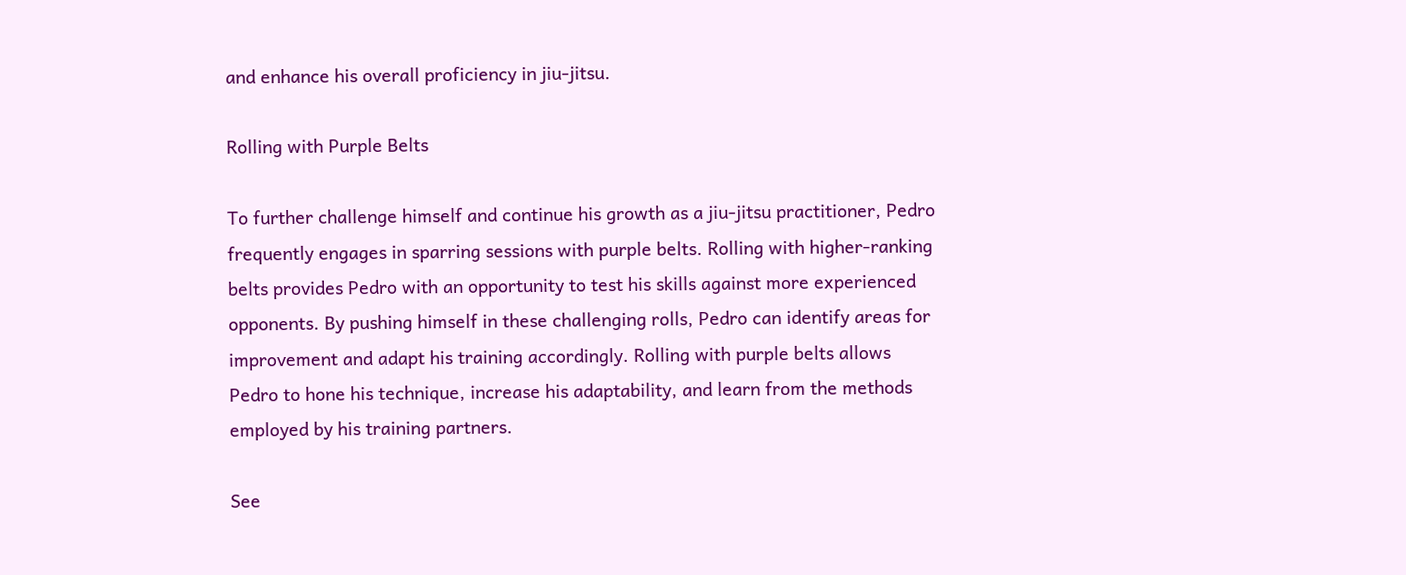and enhance his overall proficiency in jiu-jitsu.

Rolling with Purple Belts

To further challenge himself and continue his growth as a jiu-jitsu practitioner, Pedro frequently engages in sparring sessions with purple belts. Rolling with higher-ranking belts provides Pedro with an opportunity to test his skills against more experienced opponents. By pushing himself in these challenging rolls, Pedro can identify areas for improvement and adapt his training accordingly. Rolling with purple belts allows Pedro to hone his technique, increase his adaptability, and learn from the methods employed by his training partners.

See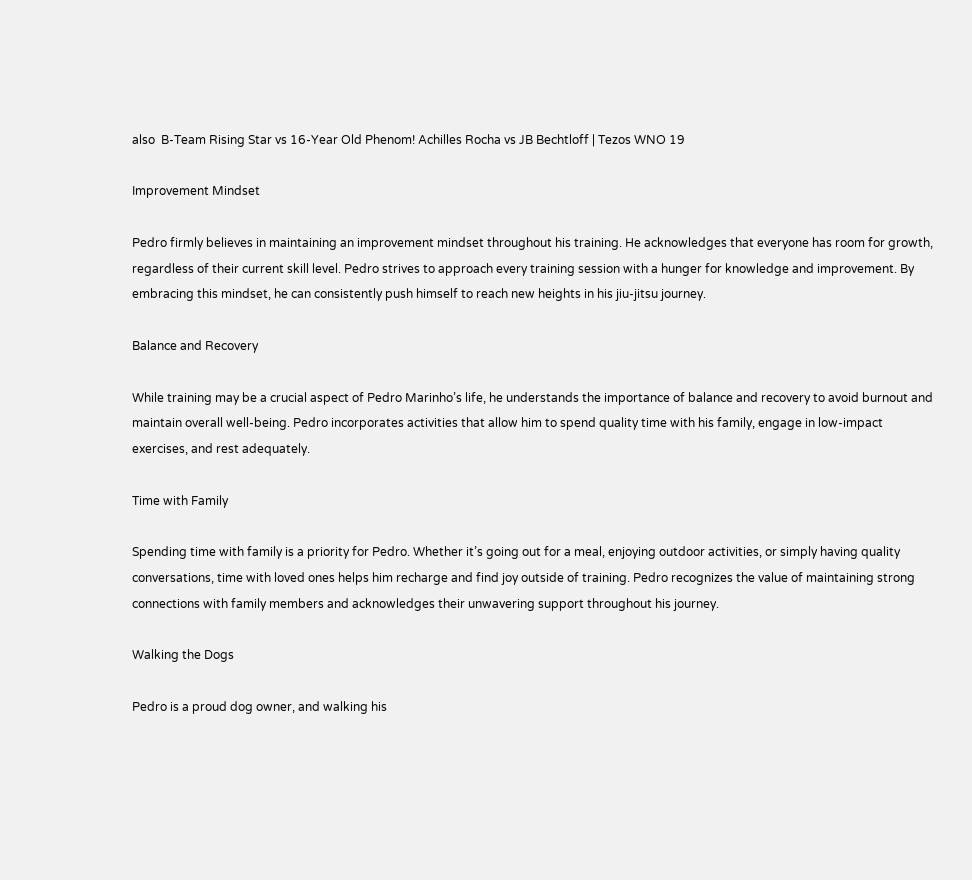also  B-Team Rising Star vs 16-Year Old Phenom! Achilles Rocha vs JB Bechtloff | Tezos WNO 19

Improvement Mindset

Pedro firmly believes in maintaining an improvement mindset throughout his training. He acknowledges that everyone has room for growth, regardless of their current skill level. Pedro strives to approach every training session with a hunger for knowledge and improvement. By embracing this mindset, he can consistently push himself to reach new heights in his jiu-jitsu journey.

Balance and Recovery

While training may be a crucial aspect of Pedro Marinho’s life, he understands the importance of balance and recovery to avoid burnout and maintain overall well-being. Pedro incorporates activities that allow him to spend quality time with his family, engage in low-impact exercises, and rest adequately.

Time with Family

Spending time with family is a priority for Pedro. Whether it’s going out for a meal, enjoying outdoor activities, or simply having quality conversations, time with loved ones helps him recharge and find joy outside of training. Pedro recognizes the value of maintaining strong connections with family members and acknowledges their unwavering support throughout his journey.

Walking the Dogs

Pedro is a proud dog owner, and walking his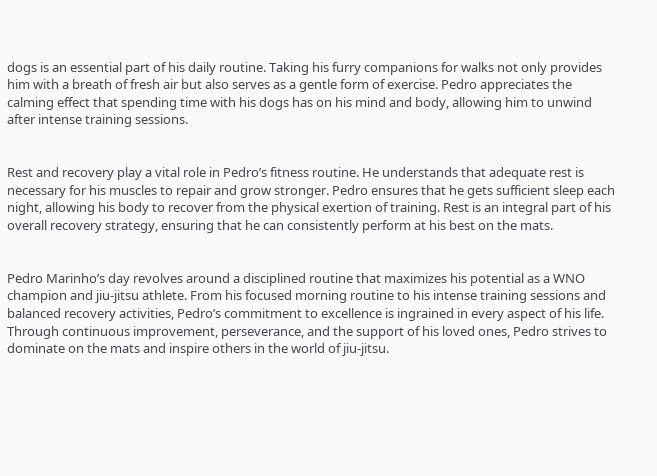dogs is an essential part of his daily routine. Taking his furry companions for walks not only provides him with a breath of fresh air but also serves as a gentle form of exercise. Pedro appreciates the calming effect that spending time with his dogs has on his mind and body, allowing him to unwind after intense training sessions.


Rest and recovery play a vital role in Pedro’s fitness routine. He understands that adequate rest is necessary for his muscles to repair and grow stronger. Pedro ensures that he gets sufficient sleep each night, allowing his body to recover from the physical exertion of training. Rest is an integral part of his overall recovery strategy, ensuring that he can consistently perform at his best on the mats.


Pedro Marinho’s day revolves around a disciplined routine that maximizes his potential as a WNO champion and jiu-jitsu athlete. From his focused morning routine to his intense training sessions and balanced recovery activities, Pedro’s commitment to excellence is ingrained in every aspect of his life. Through continuous improvement, perseverance, and the support of his loved ones, Pedro strives to dominate on the mats and inspire others in the world of jiu-jitsu.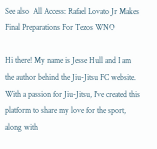See also  All Access: Rafael Lovato Jr Makes Final Preparations For Tezos WNO

Hi there! My name is Jesse Hull and I am the author behind the Jiu-Jitsu FC website. With a passion for Jiu-Jitsu, I've created this platform to share my love for the sport, along with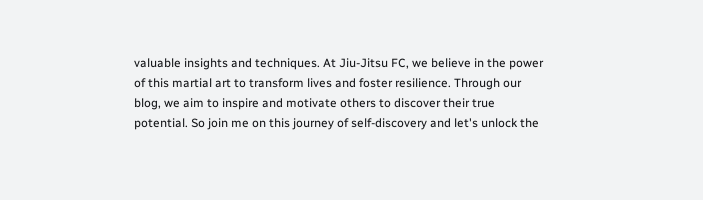valuable insights and techniques. At Jiu-Jitsu FC, we believe in the power of this martial art to transform lives and foster resilience. Through our blog, we aim to inspire and motivate others to discover their true potential. So join me on this journey of self-discovery and let's unlock the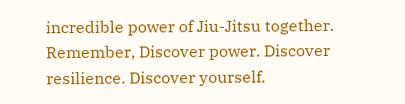incredible power of Jiu-Jitsu together. Remember, Discover power. Discover resilience. Discover yourself.